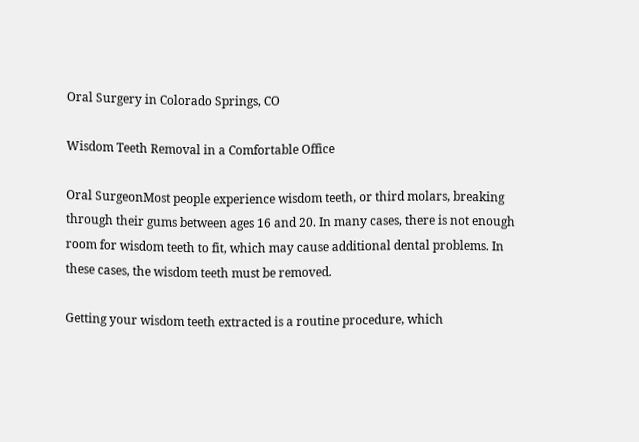Oral Surgery in Colorado Springs, CO

Wisdom Teeth Removal in a Comfortable Office

Oral SurgeonMost people experience wisdom teeth, or third molars, breaking through their gums between ages 16 and 20. In many cases, there is not enough room for wisdom teeth to fit, which may cause additional dental problems. In these cases, the wisdom teeth must be removed.

Getting your wisdom teeth extracted is a routine procedure, which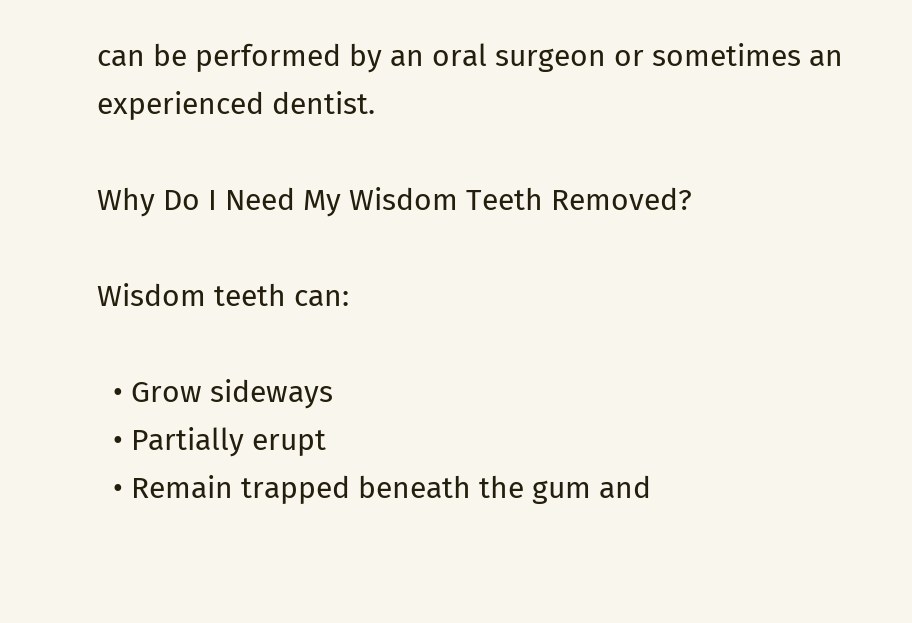can be performed by an oral surgeon or sometimes an experienced dentist.

Why Do I Need My Wisdom Teeth Removed?

Wisdom teeth can:

  • Grow sideways
  • Partially erupt
  • Remain trapped beneath the gum and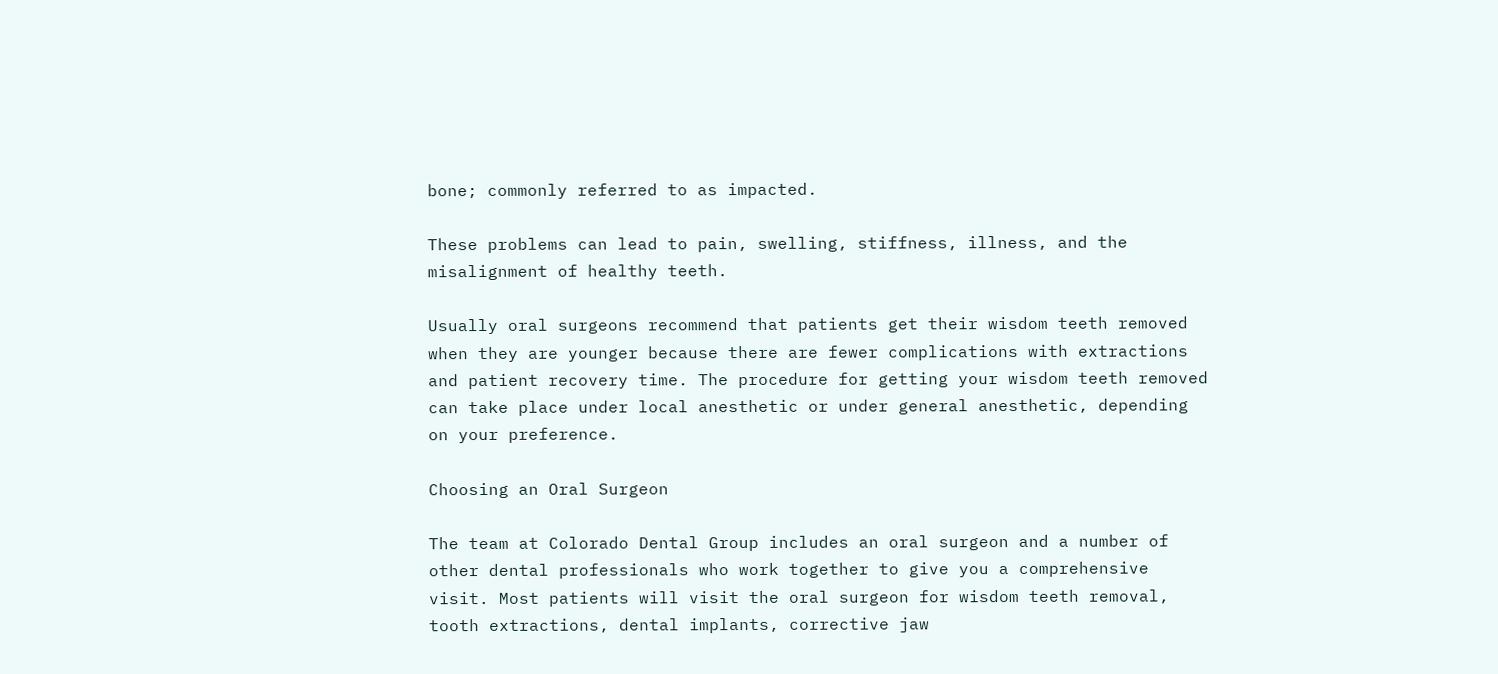bone; commonly referred to as impacted.

These problems can lead to pain, swelling, stiffness, illness, and the misalignment of healthy teeth.

Usually oral surgeons recommend that patients get their wisdom teeth removed when they are younger because there are fewer complications with extractions and patient recovery time. The procedure for getting your wisdom teeth removed can take place under local anesthetic or under general anesthetic, depending on your preference.

Choosing an Oral Surgeon

The team at Colorado Dental Group includes an oral surgeon and a number of other dental professionals who work together to give you a comprehensive visit. Most patients will visit the oral surgeon for wisdom teeth removal, tooth extractions, dental implants, corrective jaw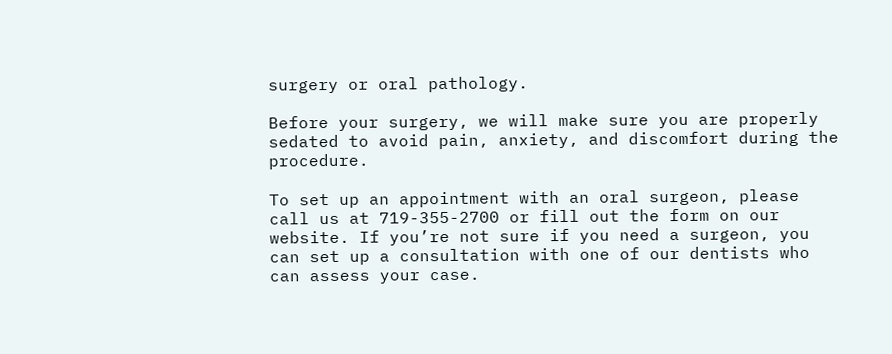surgery or oral pathology.

Before your surgery, we will make sure you are properly sedated to avoid pain, anxiety, and discomfort during the procedure.

To set up an appointment with an oral surgeon, please call us at 719-355-2700 or fill out the form on our website. If you’re not sure if you need a surgeon, you can set up a consultation with one of our dentists who can assess your case.